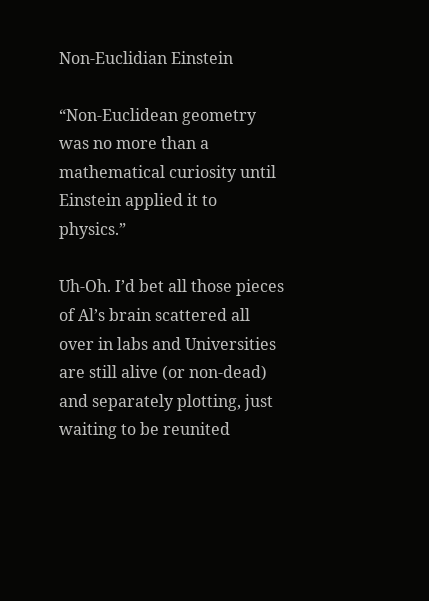Non-Euclidian Einstein

“Non-Euclidean geometry was no more than a mathematical curiosity until Einstein applied it to physics.”

Uh-Oh. I’d bet all those pieces of Al’s brain scattered all over in labs and Universities are still alive (or non-dead) and separately plotting, just waiting to be reunited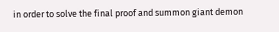in order to solve the final proof and summon giant demon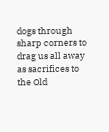dogs through sharp corners to drag us all away as sacrifices to the Old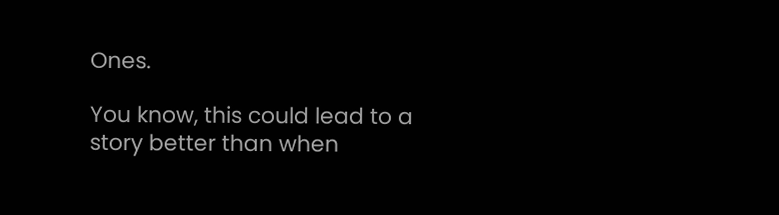Ones.

You know, this could lead to a story better than when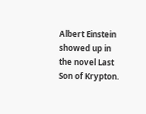Albert Einstein showed up in the novel Last Son of Krypton.